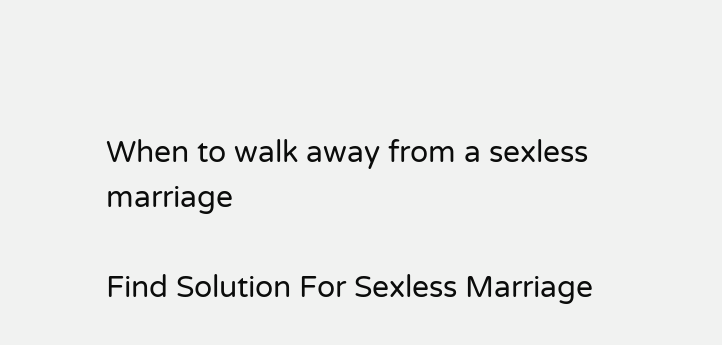When to walk away from a sexless marriage

Find Solution For Sexless Marriage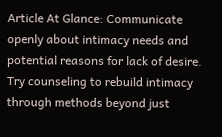Article At Glance: Communicate openly about intimacy needs and potential reasons for lack of desire. Try counseling to rebuild intimacy through methods beyond just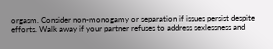orgasm. Consider non-monogamy or separation if issues persist despite efforts. Walk away if your partner refuses to address sexlessness and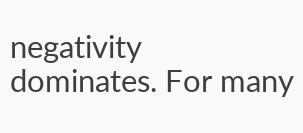negativity dominates. For many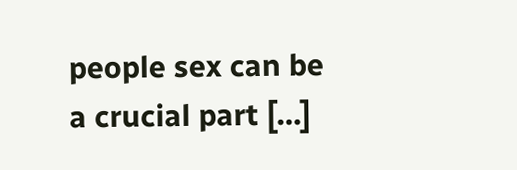people sex can be a crucial part […]